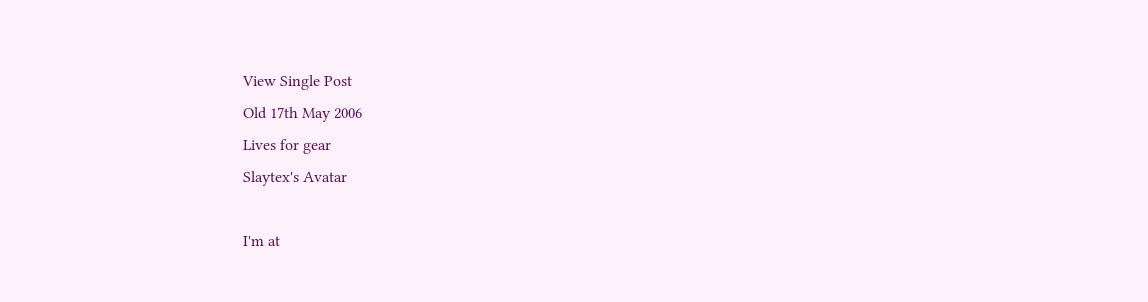View Single Post
Old 17th May 2006
Lives for gear
Slaytex's Avatar

I'm at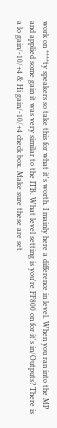work on ****ty speakers so take this for what it's worth. I mainly here a difference in level. When you ran into the MP and applied some gain it was very similar to the ITB. What level setting is you're FF800 on for it's in/Outputs? There is a lo gain/-10/+4 & Hi gain/-10/+4 check box. Make sure these are set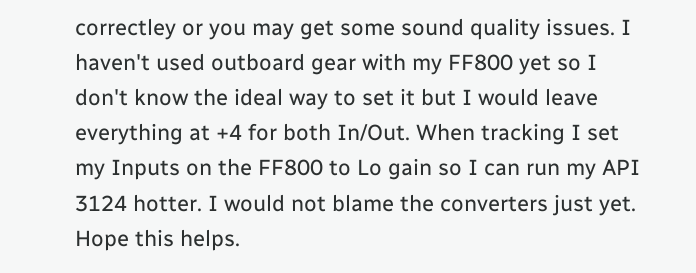correctley or you may get some sound quality issues. I haven't used outboard gear with my FF800 yet so I don't know the ideal way to set it but I would leave everything at +4 for both In/Out. When tracking I set my Inputs on the FF800 to Lo gain so I can run my API 3124 hotter. I would not blame the converters just yet. Hope this helps.